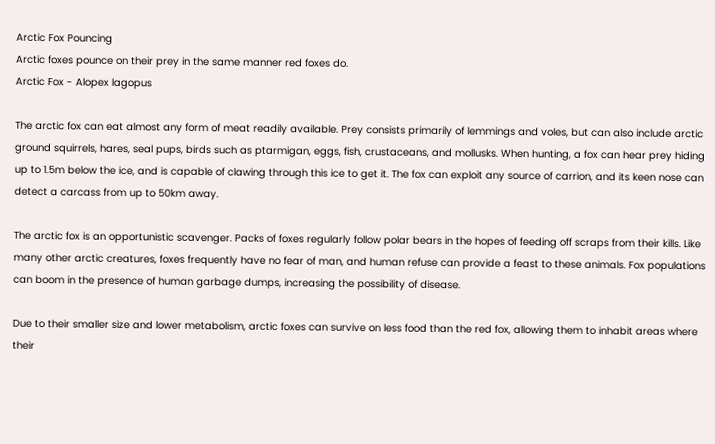Arctic Fox Pouncing
Arctic foxes pounce on their prey in the same manner red foxes do.
Arctic Fox - Alopex lagopus

The arctic fox can eat almost any form of meat readily available. Prey consists primarily of lemmings and voles, but can also include arctic ground squirrels, hares, seal pups, birds such as ptarmigan, eggs, fish, crustaceans, and mollusks. When hunting, a fox can hear prey hiding up to 1.5m below the ice, and is capable of clawing through this ice to get it. The fox can exploit any source of carrion, and its keen nose can detect a carcass from up to 50km away.

The arctic fox is an opportunistic scavenger. Packs of foxes regularly follow polar bears in the hopes of feeding off scraps from their kills. Like many other arctic creatures, foxes frequently have no fear of man, and human refuse can provide a feast to these animals. Fox populations can boom in the presence of human garbage dumps, increasing the possibility of disease.

Due to their smaller size and lower metabolism, arctic foxes can survive on less food than the red fox, allowing them to inhabit areas where their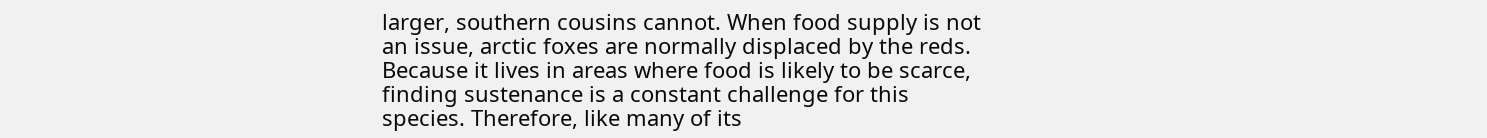larger, southern cousins cannot. When food supply is not an issue, arctic foxes are normally displaced by the reds. Because it lives in areas where food is likely to be scarce, finding sustenance is a constant challenge for this species. Therefore, like many of its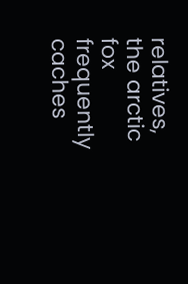relatives, the arctic fox frequently caches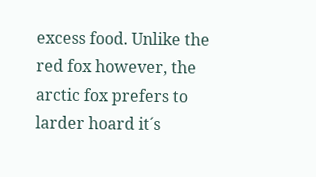excess food. Unlike the red fox however, the arctic fox prefers to larder hoard it´s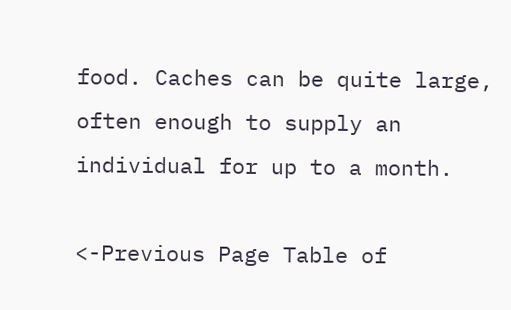food. Caches can be quite large, often enough to supply an individual for up to a month.

<-Previous Page Table of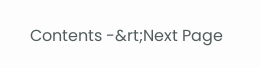Contents -&rt;Next Page